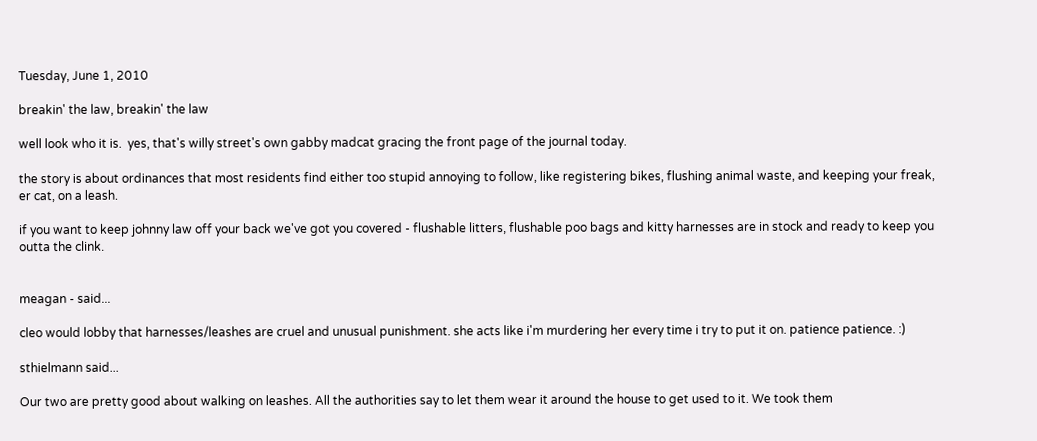Tuesday, June 1, 2010

breakin' the law, breakin' the law

well look who it is.  yes, that's willy street's own gabby madcat gracing the front page of the journal today.

the story is about ordinances that most residents find either too stupid annoying to follow, like registering bikes, flushing animal waste, and keeping your freak, er cat, on a leash.

if you want to keep johnny law off your back we've got you covered - flushable litters, flushable poo bags and kitty harnesses are in stock and ready to keep you outta the clink.


meagan - said...

cleo would lobby that harnesses/leashes are cruel and unusual punishment. she acts like i'm murdering her every time i try to put it on. patience patience. :)

sthielmann said...

Our two are pretty good about walking on leashes. All the authorities say to let them wear it around the house to get used to it. We took them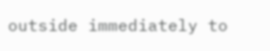outside immediately to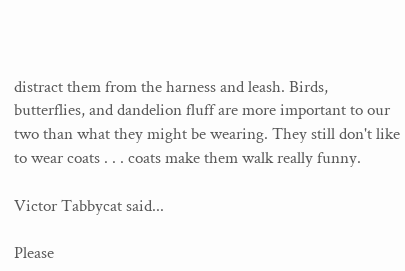distract them from the harness and leash. Birds, butterflies, and dandelion fluff are more important to our two than what they might be wearing. They still don't like to wear coats . . . coats make them walk really funny.

Victor Tabbycat said...

Please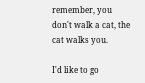remember, you don't walk a cat, the cat walks you.

I'd like to go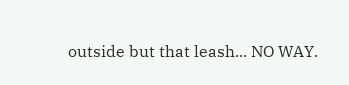outside but that leash... NO WAY.